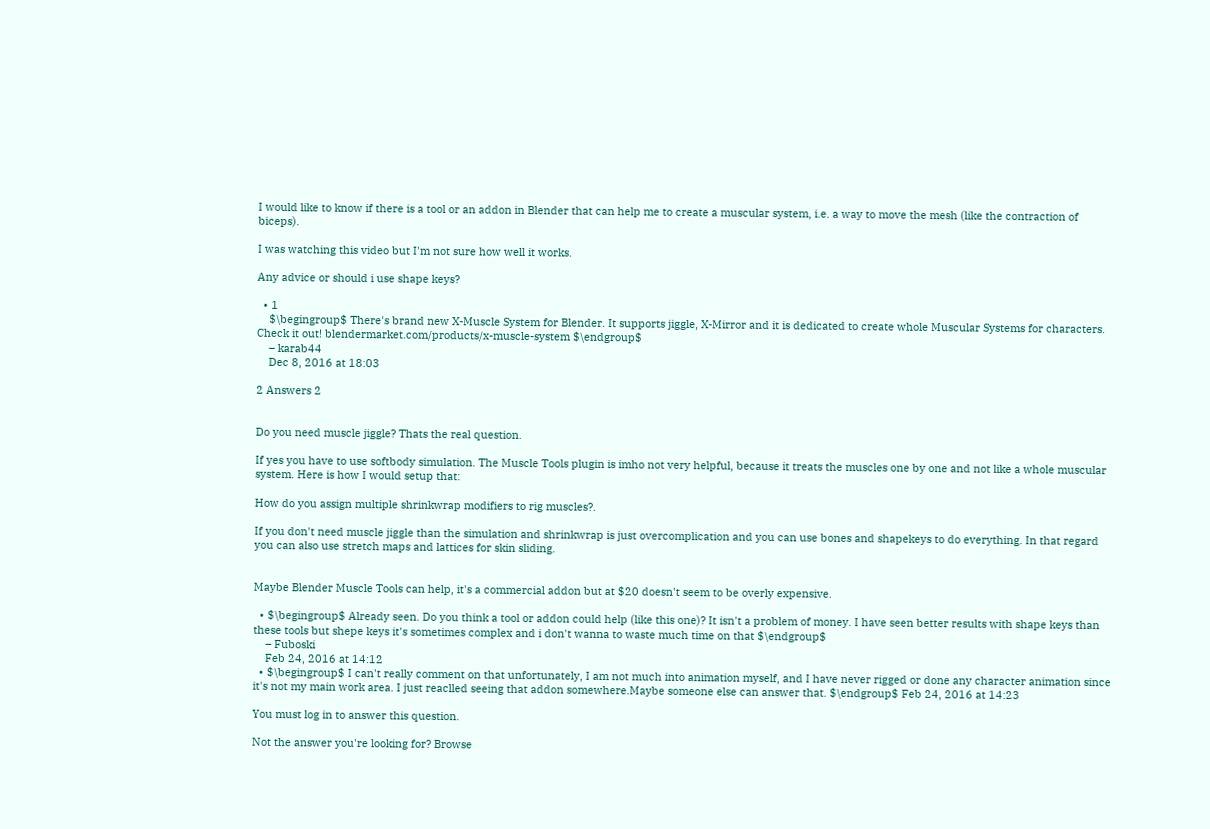I would like to know if there is a tool or an addon in Blender that can help me to create a muscular system, i.e. a way to move the mesh (like the contraction of biceps).

I was watching this video but I'm not sure how well it works.

Any advice or should i use shape keys?

  • 1
    $\begingroup$ There's brand new X-Muscle System for Blender. It supports jiggle, X-Mirror and it is dedicated to create whole Muscular Systems for characters. Check it out! blendermarket.com/products/x-muscle-system $\endgroup$
    – karab44
    Dec 8, 2016 at 18:03

2 Answers 2


Do you need muscle jiggle? Thats the real question.

If yes you have to use softbody simulation. The Muscle Tools plugin is imho not very helpful, because it treats the muscles one by one and not like a whole muscular system. Here is how I would setup that:

How do you assign multiple shrinkwrap modifiers to rig muscles?.

If you don't need muscle jiggle than the simulation and shrinkwrap is just overcomplication and you can use bones and shapekeys to do everything. In that regard you can also use stretch maps and lattices for skin sliding.


Maybe Blender Muscle Tools can help, it's a commercial addon but at $20 doesn't seem to be overly expensive.

  • $\begingroup$ Already seen. Do you think a tool or addon could help (like this one)? It isn't a problem of money. I have seen better results with shape keys than these tools but shepe keys it's sometimes complex and i don't wanna to waste much time on that $\endgroup$
    – Fuboski
    Feb 24, 2016 at 14:12
  • $\begingroup$ I can't really comment on that unfortunately, I am not much into animation myself, and I have never rigged or done any character animation since it's not my main work area. I just reaclled seeing that addon somewhere.Maybe someone else can answer that. $\endgroup$ Feb 24, 2016 at 14:23

You must log in to answer this question.

Not the answer you're looking for? Browse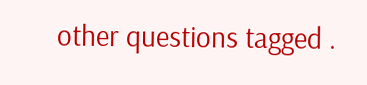other questions tagged .